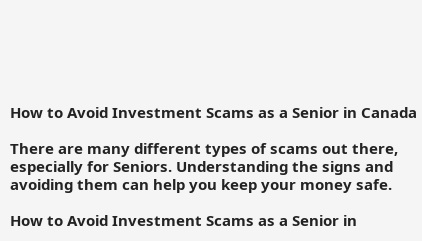How to Avoid Investment Scams as a Senior in Canada

There are many different types of scams out there, especially for Seniors. Understanding the signs and avoiding them can help you keep your money safe.

How to Avoid Investment Scams as a Senior in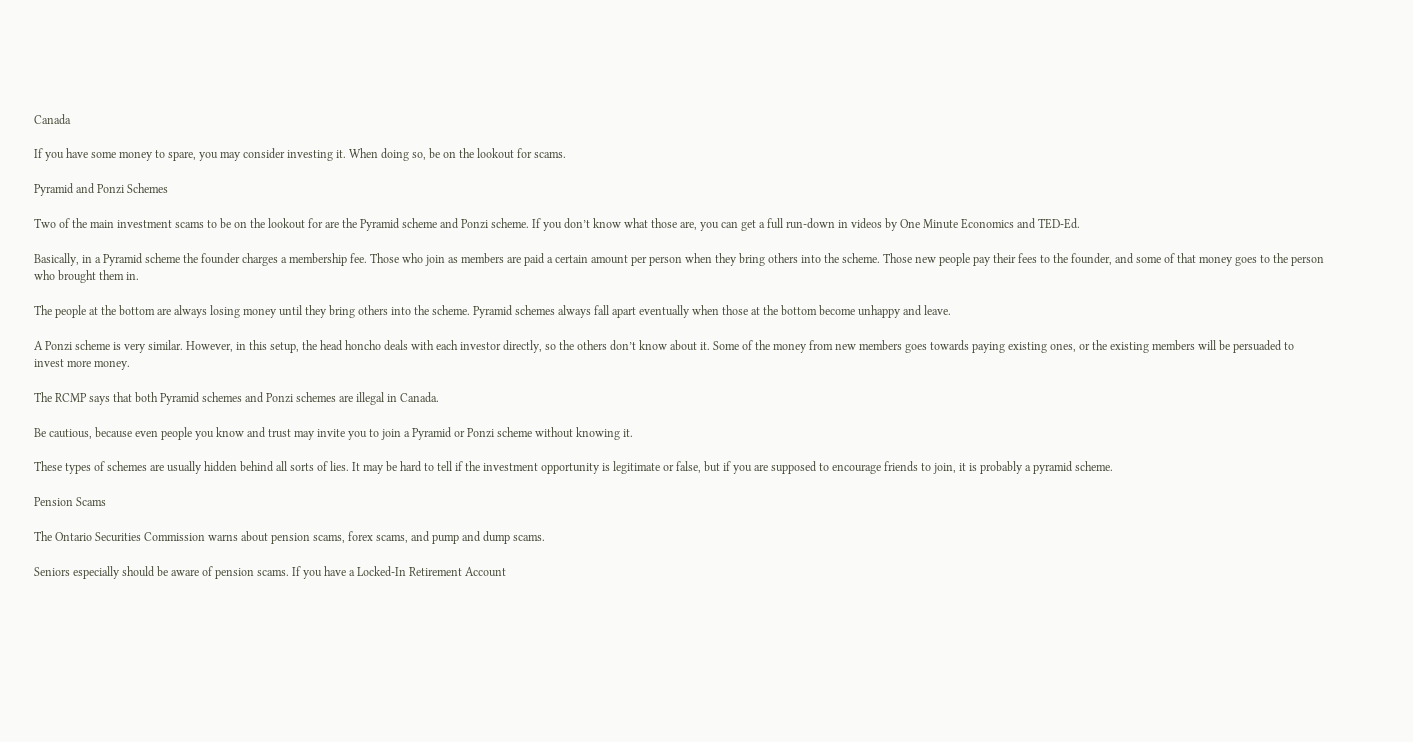Canada

If you have some money to spare, you may consider investing it. When doing so, be on the lookout for scams.

Pyramid and Ponzi Schemes

Two of the main investment scams to be on the lookout for are the Pyramid scheme and Ponzi scheme. If you don’t know what those are, you can get a full run-down in videos by One Minute Economics and TED-Ed.

Basically, in a Pyramid scheme the founder charges a membership fee. Those who join as members are paid a certain amount per person when they bring others into the scheme. Those new people pay their fees to the founder, and some of that money goes to the person who brought them in.

The people at the bottom are always losing money until they bring others into the scheme. Pyramid schemes always fall apart eventually when those at the bottom become unhappy and leave.

A Ponzi scheme is very similar. However, in this setup, the head honcho deals with each investor directly, so the others don’t know about it. Some of the money from new members goes towards paying existing ones, or the existing members will be persuaded to invest more money.

The RCMP says that both Pyramid schemes and Ponzi schemes are illegal in Canada.

Be cautious, because even people you know and trust may invite you to join a Pyramid or Ponzi scheme without knowing it.

These types of schemes are usually hidden behind all sorts of lies. It may be hard to tell if the investment opportunity is legitimate or false, but if you are supposed to encourage friends to join, it is probably a pyramid scheme.

Pension Scams

The Ontario Securities Commission warns about pension scams, forex scams, and pump and dump scams.

Seniors especially should be aware of pension scams. If you have a Locked-In Retirement Account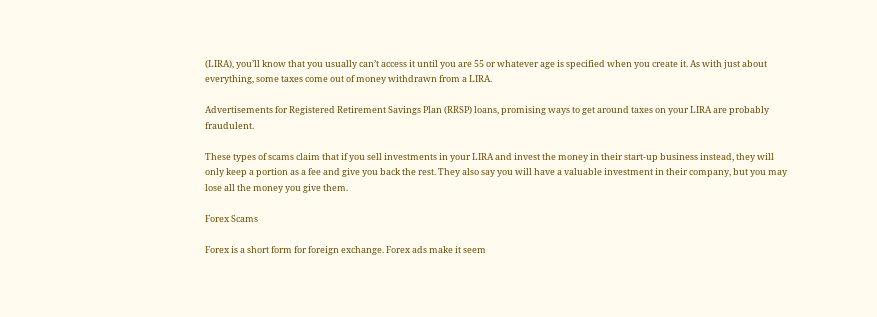(LIRA), you’ll know that you usually can’t access it until you are 55 or whatever age is specified when you create it. As with just about everything, some taxes come out of money withdrawn from a LIRA.

Advertisements for Registered Retirement Savings Plan (RRSP) loans, promising ways to get around taxes on your LIRA are probably fraudulent.

These types of scams claim that if you sell investments in your LIRA and invest the money in their start-up business instead, they will only keep a portion as a fee and give you back the rest. They also say you will have a valuable investment in their company, but you may lose all the money you give them.

Forex Scams

Forex is a short form for foreign exchange. Forex ads make it seem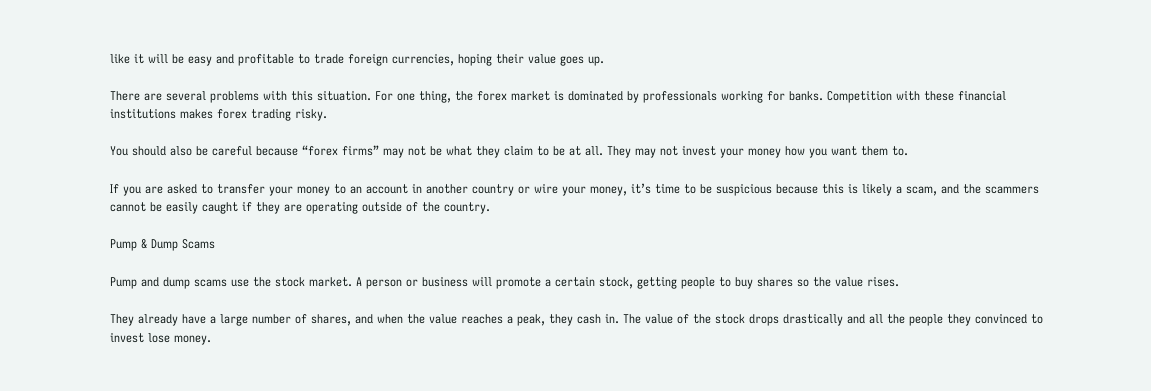like it will be easy and profitable to trade foreign currencies, hoping their value goes up.

There are several problems with this situation. For one thing, the forex market is dominated by professionals working for banks. Competition with these financial institutions makes forex trading risky.

You should also be careful because “forex firms” may not be what they claim to be at all. They may not invest your money how you want them to.

If you are asked to transfer your money to an account in another country or wire your money, it’s time to be suspicious because this is likely a scam, and the scammers cannot be easily caught if they are operating outside of the country.

Pump & Dump Scams

Pump and dump scams use the stock market. A person or business will promote a certain stock, getting people to buy shares so the value rises.

They already have a large number of shares, and when the value reaches a peak, they cash in. The value of the stock drops drastically and all the people they convinced to invest lose money.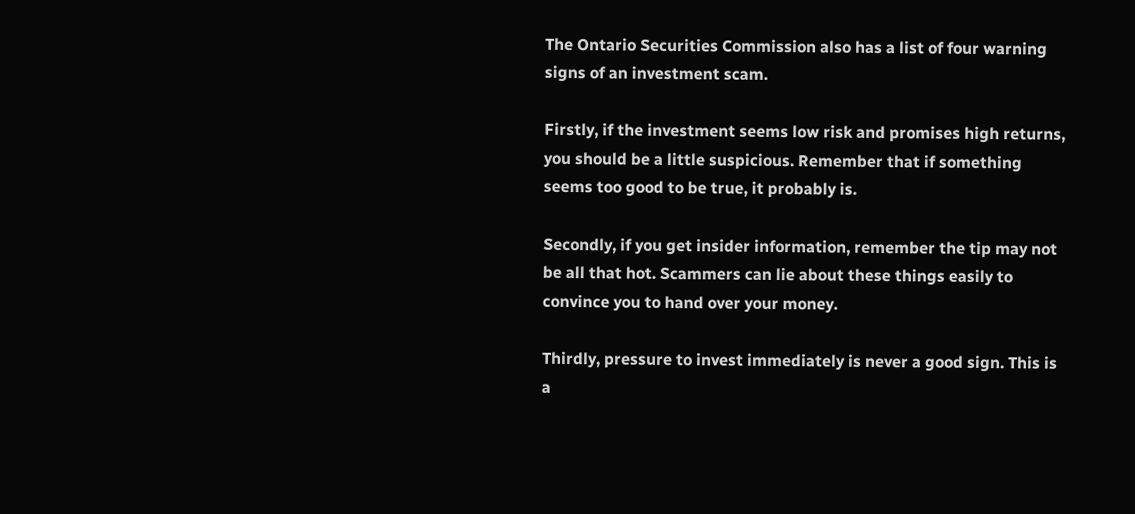The Ontario Securities Commission also has a list of four warning signs of an investment scam.

Firstly, if the investment seems low risk and promises high returns, you should be a little suspicious. Remember that if something seems too good to be true, it probably is.

Secondly, if you get insider information, remember the tip may not be all that hot. Scammers can lie about these things easily to convince you to hand over your money.

Thirdly, pressure to invest immediately is never a good sign. This is a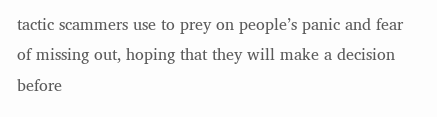tactic scammers use to prey on people’s panic and fear of missing out, hoping that they will make a decision before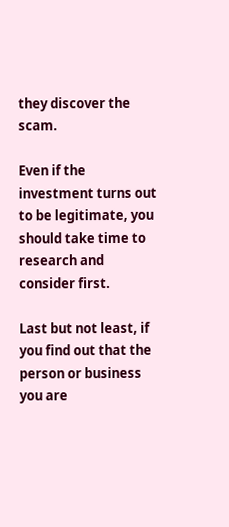they discover the scam.

Even if the investment turns out to be legitimate, you should take time to research and consider first.

Last but not least, if you find out that the person or business you are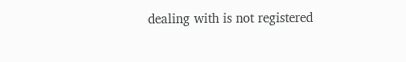dealing with is not registered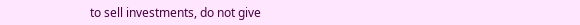to sell investments, do not give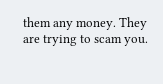them any money. They are trying to scam you.